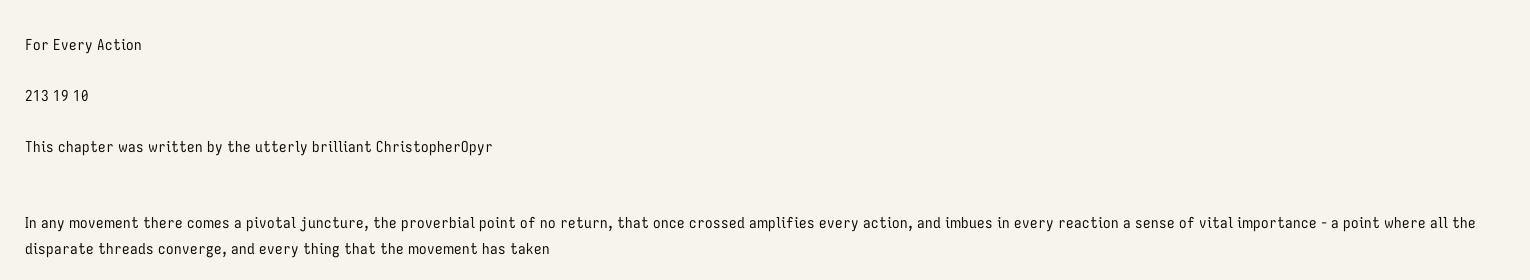For Every Action

213 19 10

This chapter was written by the utterly brilliant ChristopherOpyr


In any movement there comes a pivotal juncture, the proverbial point of no return, that once crossed amplifies every action, and imbues in every reaction a sense of vital importance - a point where all the disparate threads converge, and every thing that the movement has taken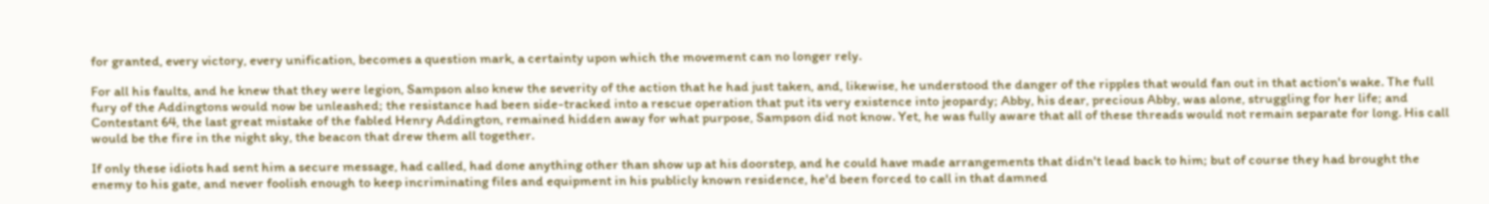for granted, every victory, every unification, becomes a question mark, a certainty upon which the movement can no longer rely.

For all his faults, and he knew that they were legion, Sampson also knew the severity of the action that he had just taken, and, likewise, he understood the danger of the ripples that would fan out in that action's wake. The full fury of the Addingtons would now be unleashed; the resistance had been side-tracked into a rescue operation that put its very existence into jeopardy; Abby, his dear, precious Abby, was alone, struggling for her life; and Contestant 64, the last great mistake of the fabled Henry Addington, remained hidden away for what purpose, Sampson did not know. Yet, he was fully aware that all of these threads would not remain separate for long. His call would be the fire in the night sky, the beacon that drew them all together.

If only these idiots had sent him a secure message, had called, had done anything other than show up at his doorstep, and he could have made arrangements that didn't lead back to him; but of course they had brought the enemy to his gate, and never foolish enough to keep incriminating files and equipment in his publicly known residence, he'd been forced to call in that damned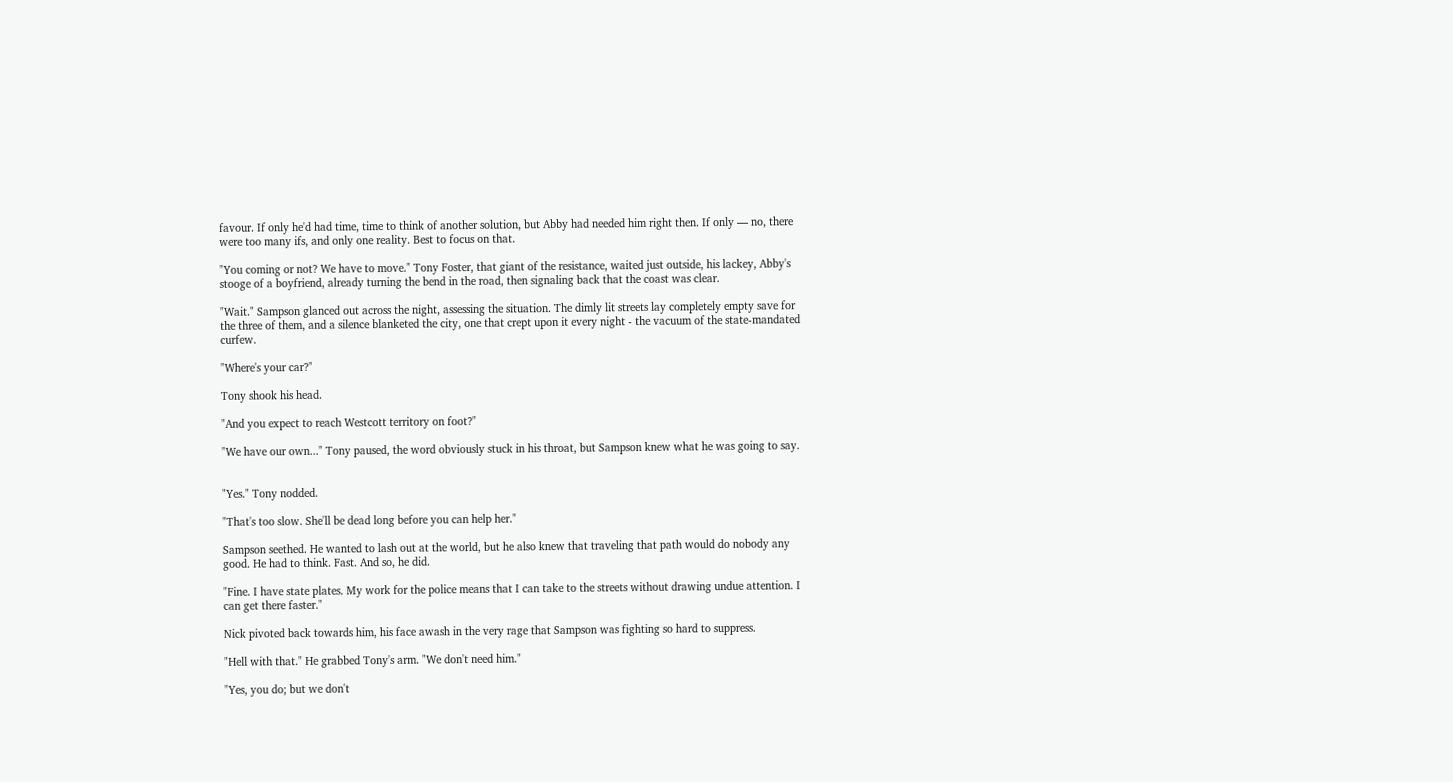favour. If only he'd had time, time to think of another solution, but Abby had needed him right then. If only — no, there were too many ifs, and only one reality. Best to focus on that.

"You coming or not? We have to move." Tony Foster, that giant of the resistance, waited just outside, his lackey, Abby's stooge of a boyfriend, already turning the bend in the road, then signaling back that the coast was clear.

"Wait." Sampson glanced out across the night, assessing the situation. The dimly lit streets lay completely empty save for the three of them, and a silence blanketed the city, one that crept upon it every night - the vacuum of the state-mandated curfew.

"Where's your car?"

Tony shook his head.

"And you expect to reach Westcott territory on foot?"

"We have our own..." Tony paused, the word obviously stuck in his throat, but Sampson knew what he was going to say.


"Yes." Tony nodded.

"That's too slow. She'll be dead long before you can help her."

Sampson seethed. He wanted to lash out at the world, but he also knew that traveling that path would do nobody any good. He had to think. Fast. And so, he did.

"Fine. I have state plates. My work for the police means that I can take to the streets without drawing undue attention. I can get there faster."

Nick pivoted back towards him, his face awash in the very rage that Sampson was fighting so hard to suppress.

"Hell with that." He grabbed Tony's arm. "We don't need him."

"Yes, you do; but we don't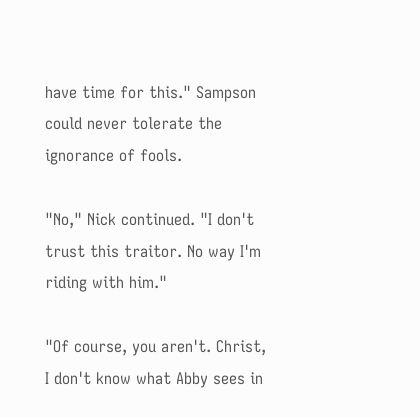have time for this." Sampson could never tolerate the ignorance of fools.

"No," Nick continued. "I don't trust this traitor. No way I'm riding with him."

"Of course, you aren't. Christ, I don't know what Abby sees in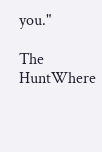you."

The HuntWhere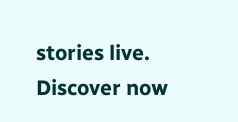stories live. Discover now